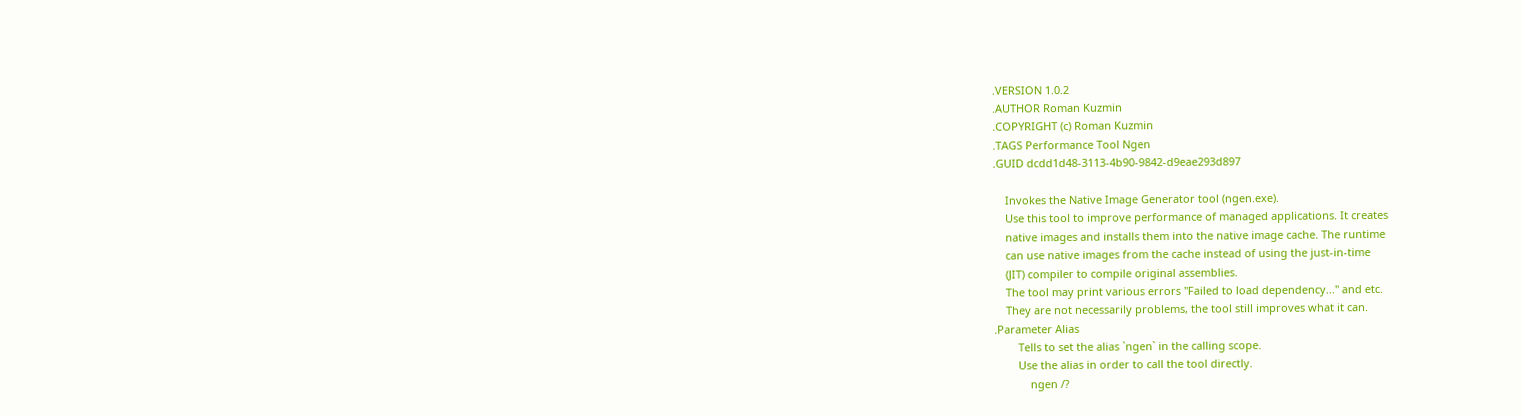.VERSION 1.0.2
.AUTHOR Roman Kuzmin
.COPYRIGHT (c) Roman Kuzmin
.TAGS Performance Tool Ngen
.GUID dcdd1d48-3113-4b90-9842-d9eae293d897

    Invokes the Native Image Generator tool (ngen.exe).
    Use this tool to improve performance of managed applications. It creates
    native images and installs them into the native image cache. The runtime
    can use native images from the cache instead of using the just-in-time
    (JIT) compiler to compile original assemblies.
    The tool may print various errors "Failed to load dependency..." and etc.
    They are not necessarily problems, the tool still improves what it can.
.Parameter Alias
        Tells to set the alias `ngen` in the calling scope.
        Use the alias in order to call the tool directly.
            ngen /?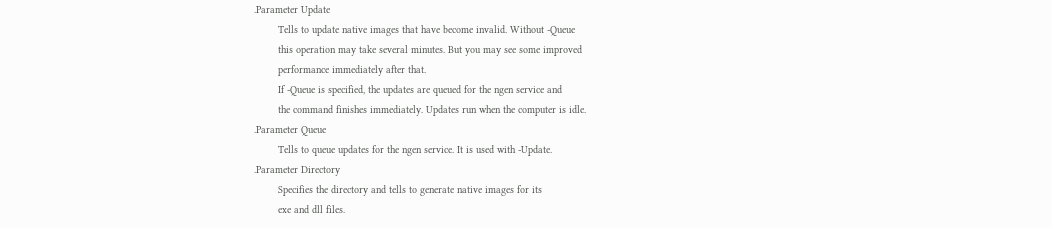.Parameter Update
        Tells to update native images that have become invalid. Without -Queue
        this operation may take several minutes. But you may see some improved
        performance immediately after that.
        If -Queue is specified, the updates are queued for the ngen service and
        the command finishes immediately. Updates run when the computer is idle.
.Parameter Queue
        Tells to queue updates for the ngen service. It is used with -Update.
.Parameter Directory
        Specifies the directory and tells to generate native images for its
        exe and dll files.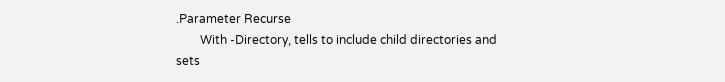.Parameter Recurse
        With -Directory, tells to include child directories and sets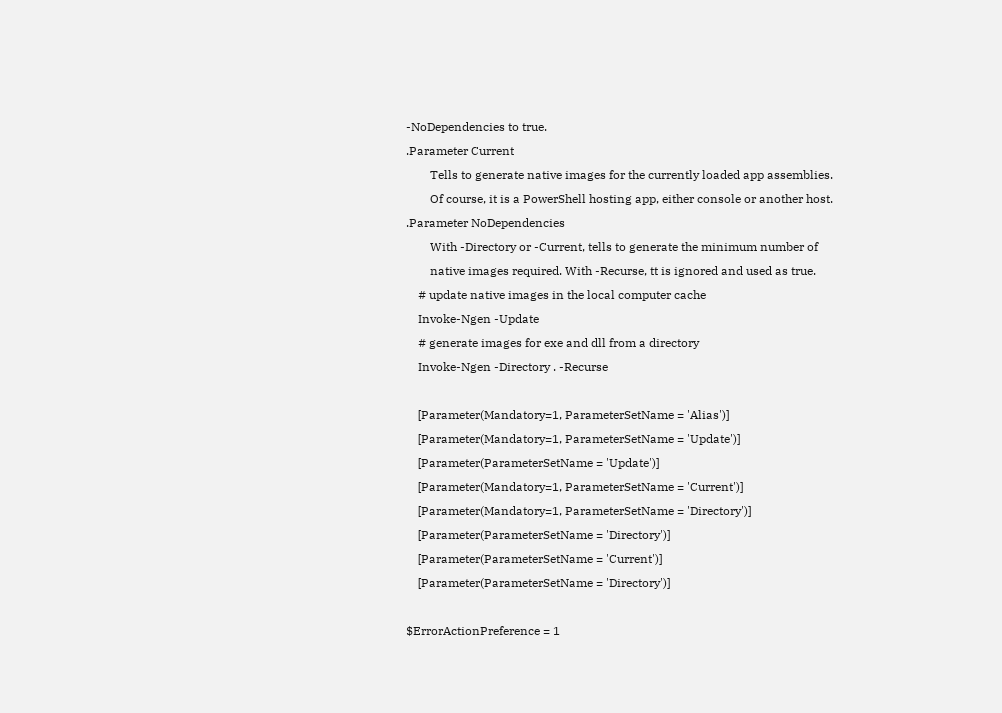-NoDependencies to true.
.Parameter Current
        Tells to generate native images for the currently loaded app assemblies.
        Of course, it is a PowerShell hosting app, either console or another host.
.Parameter NoDependencies
        With -Directory or -Current, tells to generate the minimum number of
        native images required. With -Recurse, tt is ignored and used as true.
    # update native images in the local computer cache
    Invoke-Ngen -Update
    # generate images for exe and dll from a directory
    Invoke-Ngen -Directory . -Recurse

    [Parameter(Mandatory=1, ParameterSetName = 'Alias')]
    [Parameter(Mandatory=1, ParameterSetName = 'Update')]
    [Parameter(ParameterSetName = 'Update')]
    [Parameter(Mandatory=1, ParameterSetName = 'Current')]
    [Parameter(Mandatory=1, ParameterSetName = 'Directory')]
    [Parameter(ParameterSetName = 'Directory')]
    [Parameter(ParameterSetName = 'Current')]
    [Parameter(ParameterSetName = 'Directory')]

$ErrorActionPreference = 1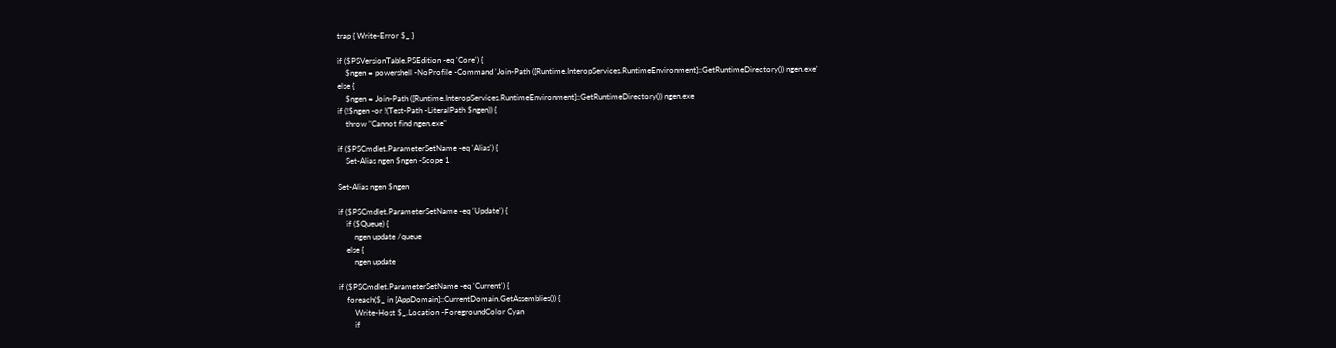trap { Write-Error $_ }

if ($PSVersionTable.PSEdition -eq 'Core') {
    $ngen = powershell -NoProfile -Command 'Join-Path ([Runtime.InteropServices.RuntimeEnvironment]::GetRuntimeDirectory()) ngen.exe'
else {
    $ngen = Join-Path ([Runtime.InteropServices.RuntimeEnvironment]::GetRuntimeDirectory()) ngen.exe
if (!$ngen -or !(Test-Path -LiteralPath $ngen)) {
    throw "Cannot find ngen.exe"

if ($PSCmdlet.ParameterSetName -eq 'Alias') {
    Set-Alias ngen $ngen -Scope 1

Set-Alias ngen $ngen

if ($PSCmdlet.ParameterSetName -eq 'Update') {
    if ($Queue) {
        ngen update /queue
    else {
        ngen update

if ($PSCmdlet.ParameterSetName -eq 'Current') {
    foreach($_ in [AppDomain]::CurrentDomain.GetAssemblies()) {
        Write-Host $_.Location -ForegroundColor Cyan
        if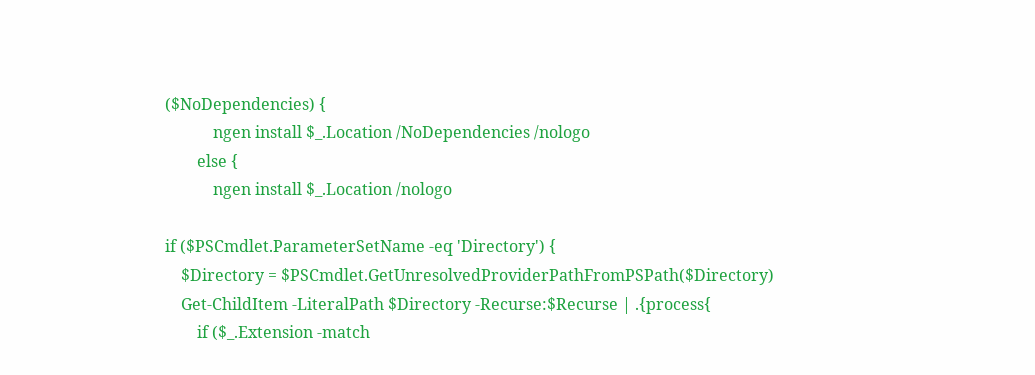($NoDependencies) {
            ngen install $_.Location /NoDependencies /nologo
        else {
            ngen install $_.Location /nologo

if ($PSCmdlet.ParameterSetName -eq 'Directory') {
    $Directory = $PSCmdlet.GetUnresolvedProviderPathFromPSPath($Directory)
    Get-ChildItem -LiteralPath $Directory -Recurse:$Recurse | .{process{
        if ($_.Extension -match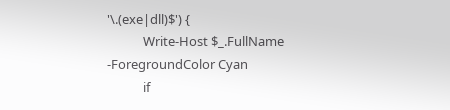'\.(exe|dll)$') {
            Write-Host $_.FullName -ForegroundColor Cyan
            if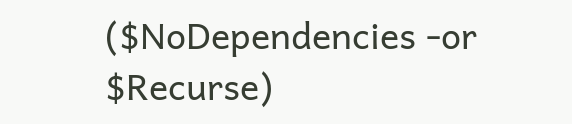($NoDependencies -or $Recurse)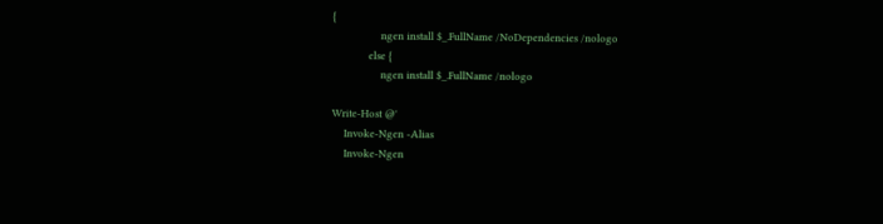{
                ngen install $_.FullName /NoDependencies /nologo
            else {
                ngen install $_.FullName /nologo

Write-Host @'
    Invoke-Ngen -Alias
    Invoke-Ngen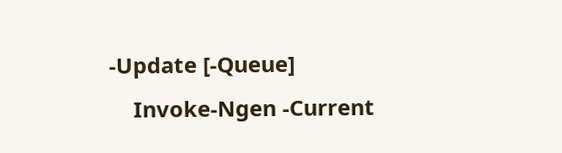-Update [-Queue]
    Invoke-Ngen -Current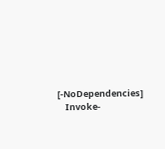[-NoDependencies]
    Invoke-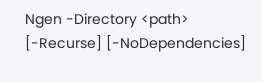Ngen -Directory <path> [-Recurse] [-NoDependencies]